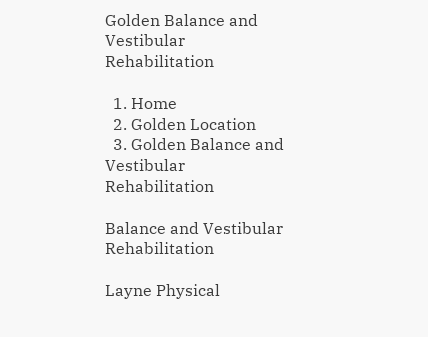Golden Balance and Vestibular Rehabilitation

  1. Home
  2. Golden Location
  3. Golden Balance and Vestibular Rehabilitation

Balance and Vestibular Rehabilitation

Layne Physical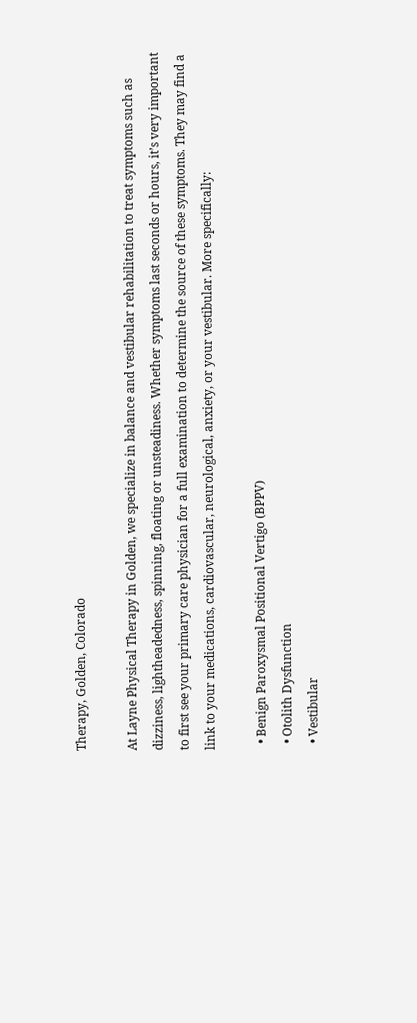Therapy, Golden, Colorado

At Layne Physical Therapy in Golden, we specialize in balance and vestibular rehabilitation to treat symptoms such as dizziness, lightheadedness, spinning, floating or unsteadiness. Whether symptoms last seconds or hours, it’s very important to first see your primary care physician for a full examination to determine the source of these symptoms. They may find a link to your medications, cardiovascular, neurological, anxiety, or your vestibular. More specifically:

  • Benign Paroxysmal Positional Vertigo (BPPV)
  • Otolith Dysfunction
  • Vestibular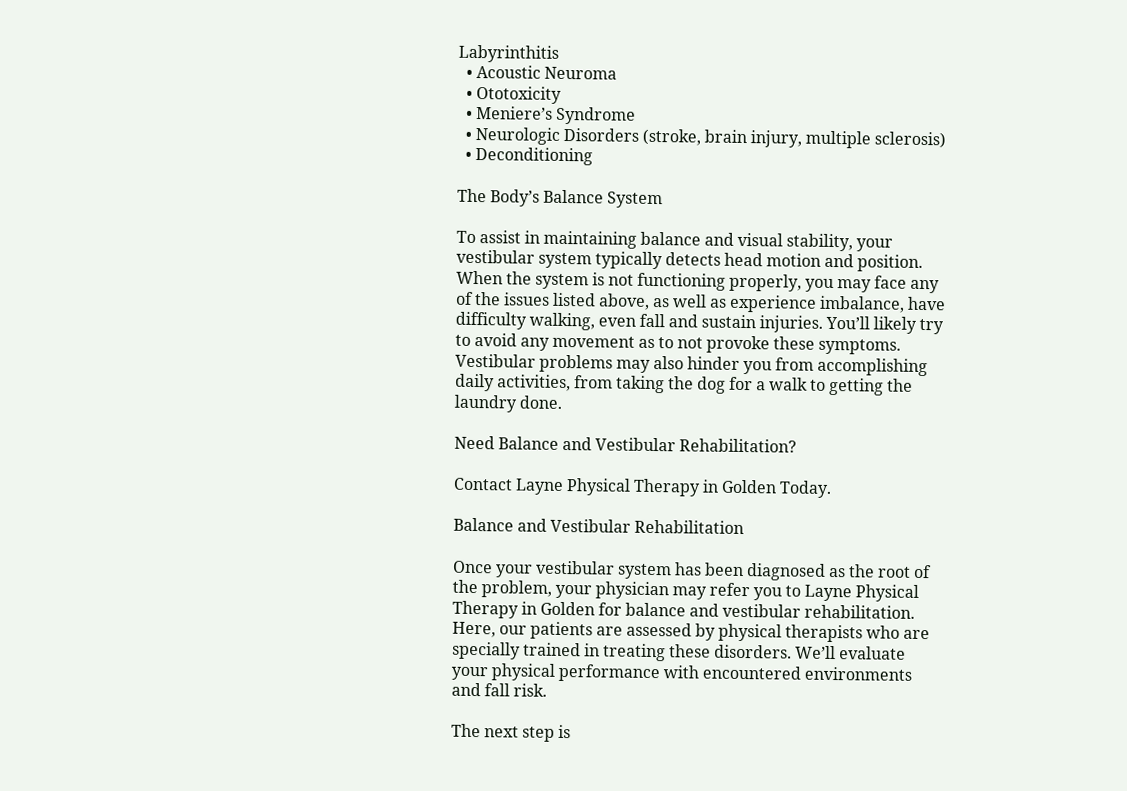Labyrinthitis
  • Acoustic Neuroma
  • Ototoxicity
  • Meniere’s Syndrome
  • Neurologic Disorders (stroke, brain injury, multiple sclerosis)
  • Deconditioning

The Body’s Balance System

To assist in maintaining balance and visual stability, your vestibular system typically detects head motion and position. When the system is not functioning properly, you may face any of the issues listed above, as well as experience imbalance, have difficulty walking, even fall and sustain injuries. You’ll likely try to avoid any movement as to not provoke these symptoms. Vestibular problems may also hinder you from accomplishing daily activities, from taking the dog for a walk to getting the laundry done.

Need Balance and Vestibular Rehabilitation?

Contact Layne Physical Therapy in Golden Today.

Balance and Vestibular Rehabilitation

Once your vestibular system has been diagnosed as the root of the problem, your physician may refer you to Layne Physical Therapy in Golden for balance and vestibular rehabilitation. Here, our patients are assessed by physical therapists who are specially trained in treating these disorders. We’ll evaluate your physical performance with encountered environments and fall risk.

The next step is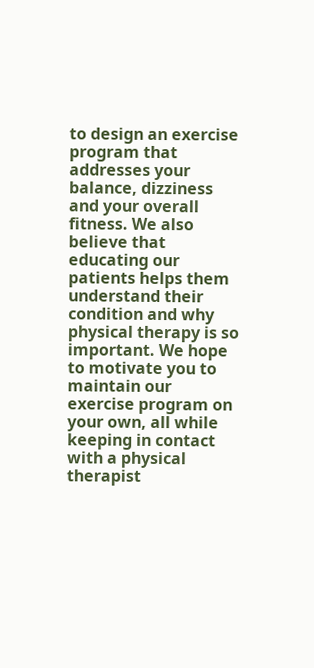to design an exercise program that addresses your balance, dizziness and your overall fitness. We also believe that educating our patients helps them understand their condition and why physical therapy is so important. We hope to motivate you to maintain our exercise program on your own, all while keeping in contact with a physical therapist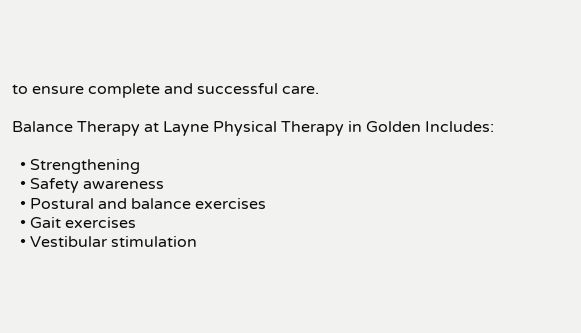to ensure complete and successful care.

Balance Therapy at Layne Physical Therapy in Golden Includes:

  • Strengthening
  • Safety awareness
  • Postural and balance exercises
  • Gait exercises
  • Vestibular stimulation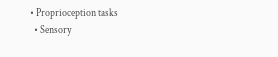• Proprioception tasks
  • Sensory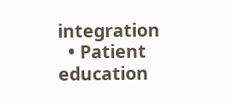integration
  • Patient education